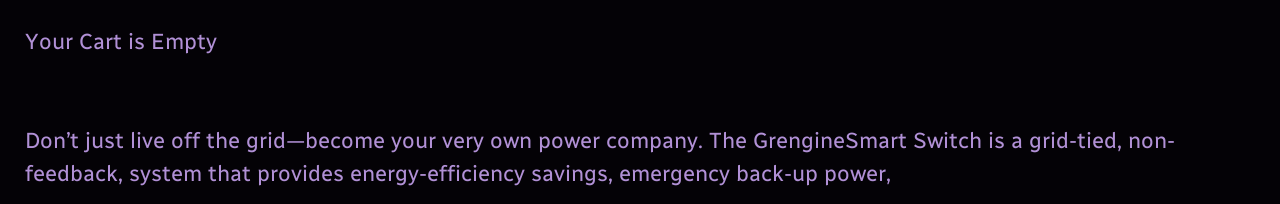Your Cart is Empty


Don’t just live off the grid—become your very own power company. The GrengineSmart Switch is a grid-tied, non-feedback, system that provides energy-efficiency savings, emergency back-up power,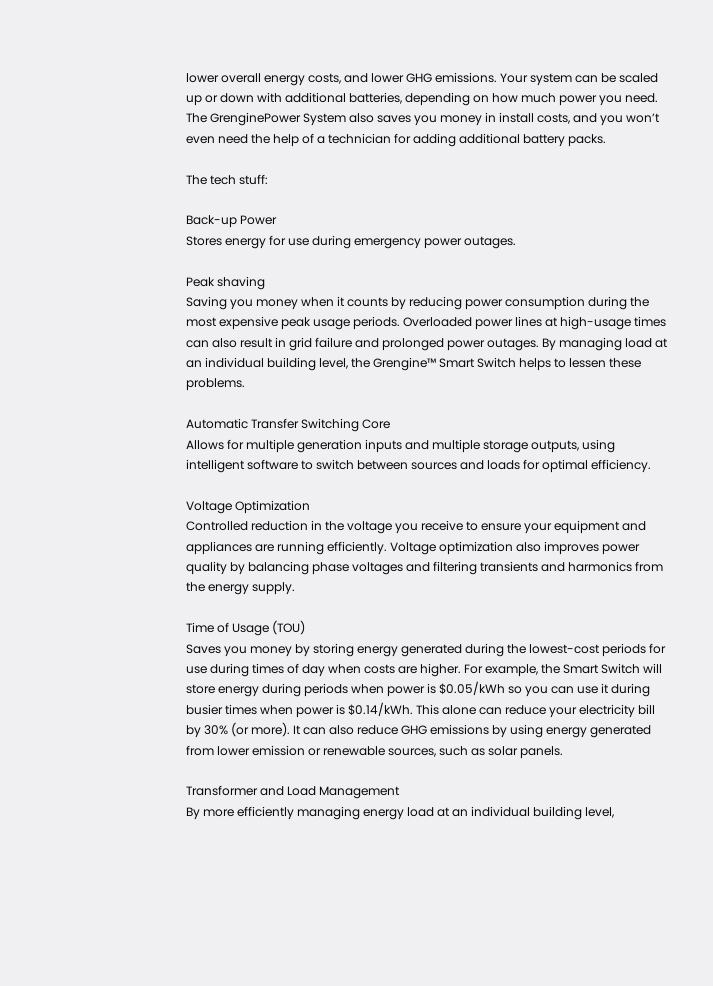lower overall energy costs, and lower GHG emissions. Your system can be scaled up or down with additional batteries, depending on how much power you need. The GrenginePower System also saves you money in install costs, and you won’t even need the help of a technician for adding additional battery packs.

The tech stuff:

Back-up Power
Stores energy for use during emergency power outages.

Peak shaving
Saving you money when it counts by reducing power consumption during the most expensive peak usage periods. Overloaded power lines at high-usage times can also result in grid failure and prolonged power outages. By managing load at an individual building level, the Grengine™ Smart Switch helps to lessen these problems.

Automatic Transfer Switching Core
Allows for multiple generation inputs and multiple storage outputs, using intelligent software to switch between sources and loads for optimal efficiency.

Voltage Optimization
Controlled reduction in the voltage you receive to ensure your equipment and appliances are running efficiently. Voltage optimization also improves power quality by balancing phase voltages and filtering transients and harmonics from the energy supply.

Time of Usage (TOU)
Saves you money by storing energy generated during the lowest-cost periods for use during times of day when costs are higher. For example, the Smart Switch will store energy during periods when power is $0.05/kWh so you can use it during busier times when power is $0.14/kWh. This alone can reduce your electricity bill by 30% (or more). It can also reduce GHG emissions by using energy generated from lower emission or renewable sources, such as solar panels.

Transformer and Load Management
By more efficiently managing energy load at an individual building level,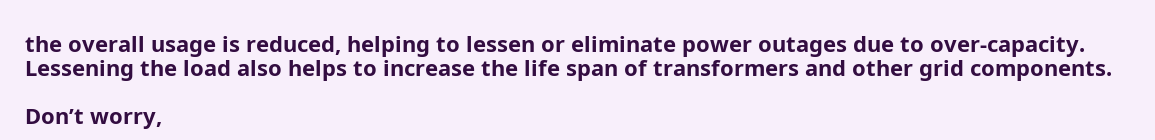the overall usage is reduced, helping to lessen or eliminate power outages due to over-capacity. Lessening the load also helps to increase the life span of transformers and other grid components.

Don’t worry,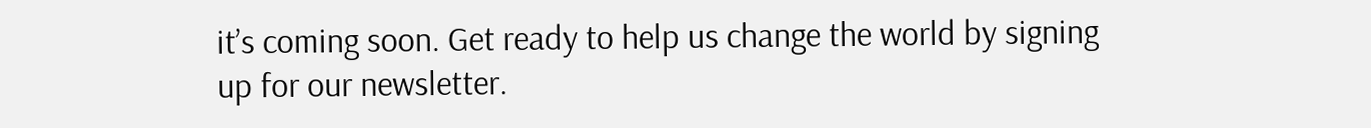it’s coming soon. Get ready to help us change the world by signing up for our newsletter.